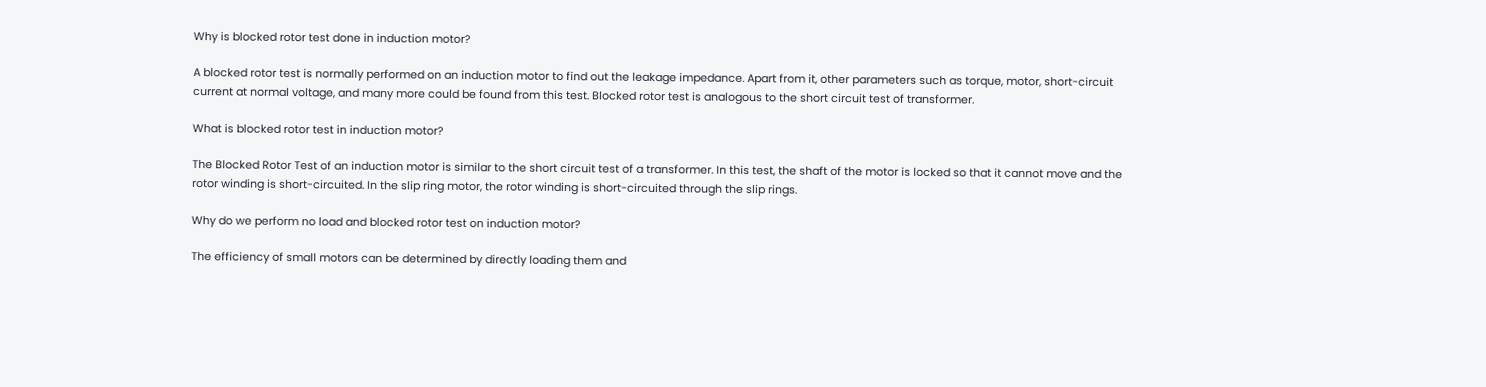Why is blocked rotor test done in induction motor?

A blocked rotor test is normally performed on an induction motor to find out the leakage impedance. Apart from it, other parameters such as torque, motor, short-circuit current at normal voltage, and many more could be found from this test. Blocked rotor test is analogous to the short circuit test of transformer.

What is blocked rotor test in induction motor?

The Blocked Rotor Test of an induction motor is similar to the short circuit test of a transformer. In this test, the shaft of the motor is locked so that it cannot move and the rotor winding is short-circuited. In the slip ring motor, the rotor winding is short-circuited through the slip rings.

Why do we perform no load and blocked rotor test on induction motor?

The efficiency of small motors can be determined by directly loading them and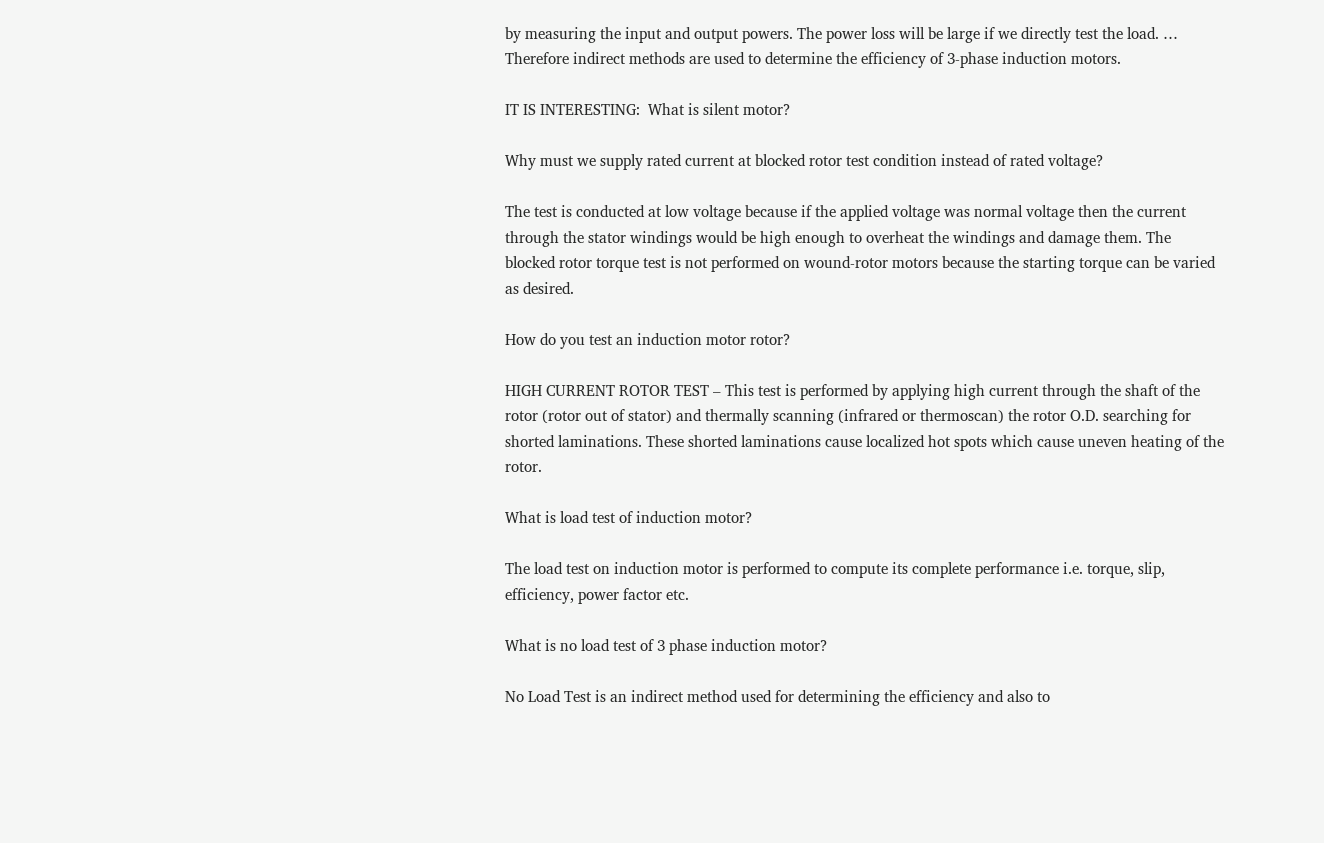by measuring the input and output powers. The power loss will be large if we directly test the load. … Therefore indirect methods are used to determine the efficiency of 3-phase induction motors.

IT IS INTERESTING:  What is silent motor?

Why must we supply rated current at blocked rotor test condition instead of rated voltage?

The test is conducted at low voltage because if the applied voltage was normal voltage then the current through the stator windings would be high enough to overheat the windings and damage them. The blocked rotor torque test is not performed on wound-rotor motors because the starting torque can be varied as desired.

How do you test an induction motor rotor?

HIGH CURRENT ROTOR TEST – This test is performed by applying high current through the shaft of the rotor (rotor out of stator) and thermally scanning (infrared or thermoscan) the rotor O.D. searching for shorted laminations. These shorted laminations cause localized hot spots which cause uneven heating of the rotor.

What is load test of induction motor?

The load test on induction motor is performed to compute its complete performance i.e. torque, slip, efficiency, power factor etc.

What is no load test of 3 phase induction motor?

No Load Test is an indirect method used for determining the efficiency and also to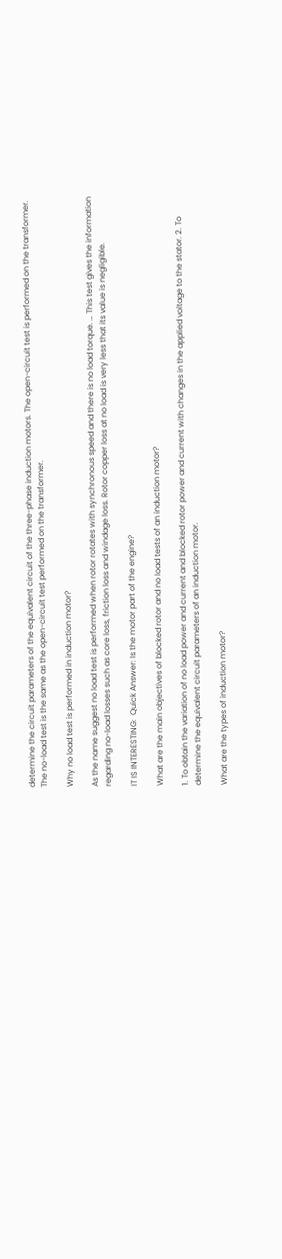determine the circuit parameters of the equivalent circuit of the three-phase induction motors. The open-circuit test is performed on the transformer. The no-load test is the same as the open-circuit test performed on the transformer.

Why no load test is performed in induction motor?

As the name suggest no load test is performed when rotor rotates with synchronous speed and there is no load torque. … This test gives the information regarding no-load losses such as core loss, friction loss and windage loss. Rotor copper loss at no load is very less that its value is negligible.

IT IS INTERESTING:  Quick Answer: Is the motor part of the engine?

What are the main objectives of blocked rotor and no load tests of an induction motor?

1. To obtain the variation of no load power and current and blocked rotor power and current with changes in the applied voltage to the stator. 2. To determine the equivalent circuit parameters of an induction motor.

What are the types of induction motor?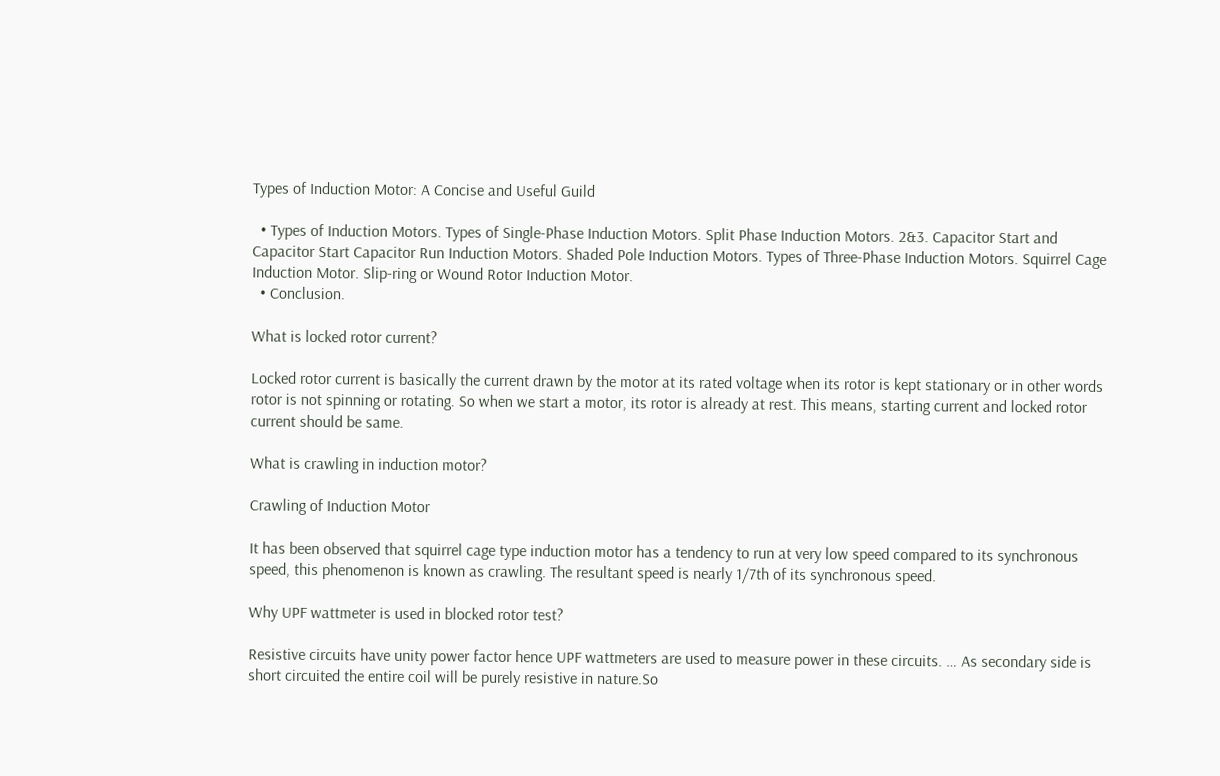Types of Induction Motor: A Concise and Useful Guild

  • Types of Induction Motors. Types of Single-Phase Induction Motors. Split Phase Induction Motors. 2&3. Capacitor Start and Capacitor Start Capacitor Run Induction Motors. Shaded Pole Induction Motors. Types of Three-Phase Induction Motors. Squirrel Cage Induction Motor. Slip-ring or Wound Rotor Induction Motor.
  • Conclusion.

What is locked rotor current?

Locked rotor current is basically the current drawn by the motor at its rated voltage when its rotor is kept stationary or in other words rotor is not spinning or rotating. So when we start a motor, its rotor is already at rest. This means, starting current and locked rotor current should be same.

What is crawling in induction motor?

Crawling of Induction Motor

It has been observed that squirrel cage type induction motor has a tendency to run at very low speed compared to its synchronous speed, this phenomenon is known as crawling. The resultant speed is nearly 1/7th of its synchronous speed.

Why UPF wattmeter is used in blocked rotor test?

Resistive circuits have unity power factor hence UPF wattmeters are used to measure power in these circuits. … As secondary side is short circuited the entire coil will be purely resistive in nature.So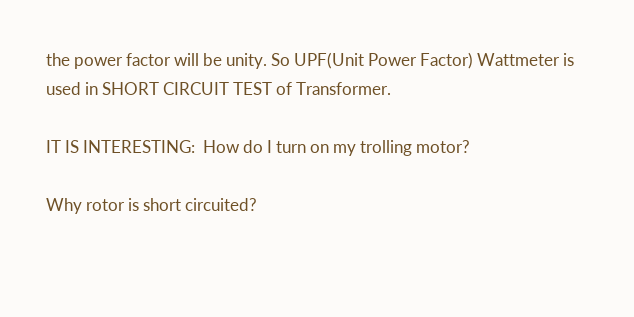the power factor will be unity. So UPF(Unit Power Factor) Wattmeter is used in SHORT CIRCUIT TEST of Transformer.

IT IS INTERESTING:  How do I turn on my trolling motor?

Why rotor is short circuited?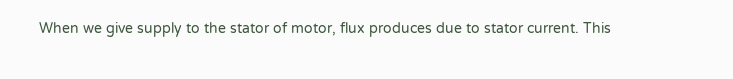When we give supply to the stator of motor, flux produces due to stator current. This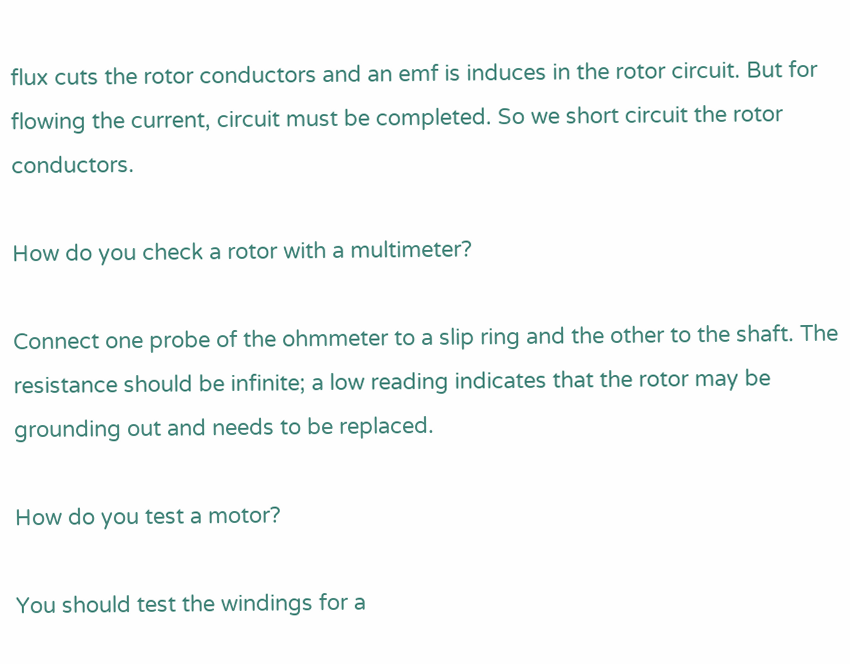flux cuts the rotor conductors and an emf is induces in the rotor circuit. But for flowing the current, circuit must be completed. So we short circuit the rotor conductors.

How do you check a rotor with a multimeter?

Connect one probe of the ohmmeter to a slip ring and the other to the shaft. The resistance should be infinite; a low reading indicates that the rotor may be grounding out and needs to be replaced.

How do you test a motor?

You should test the windings for a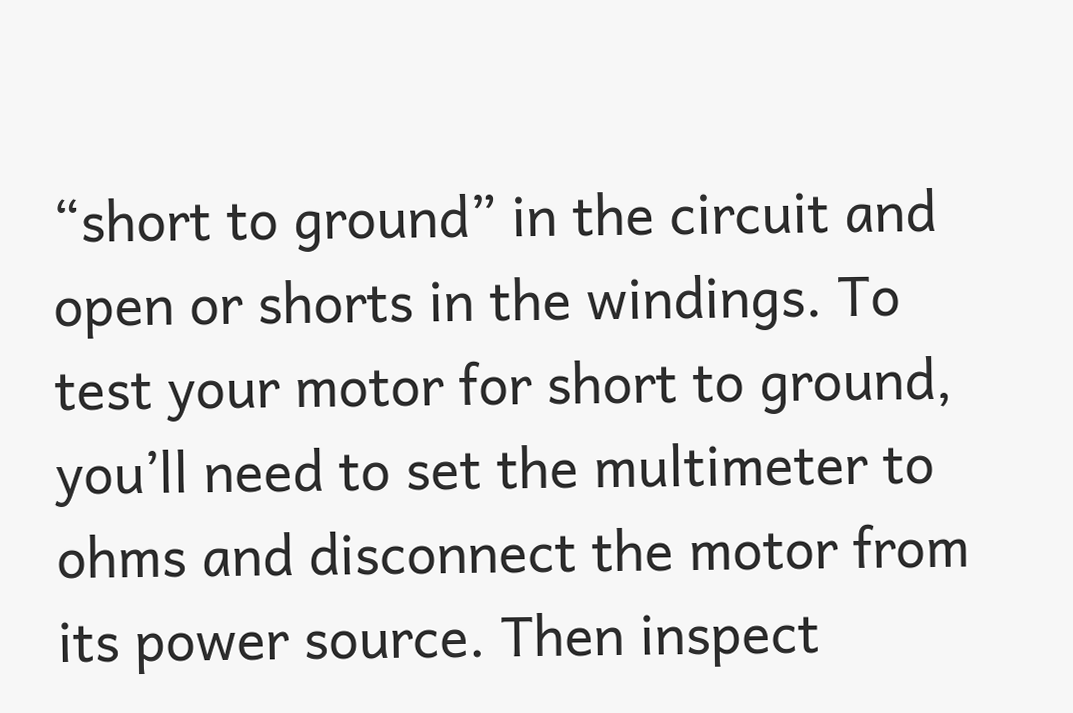“short to ground” in the circuit and open or shorts in the windings. To test your motor for short to ground, you’ll need to set the multimeter to ohms and disconnect the motor from its power source. Then inspect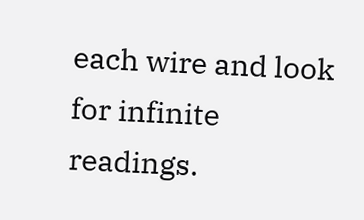each wire and look for infinite readings.